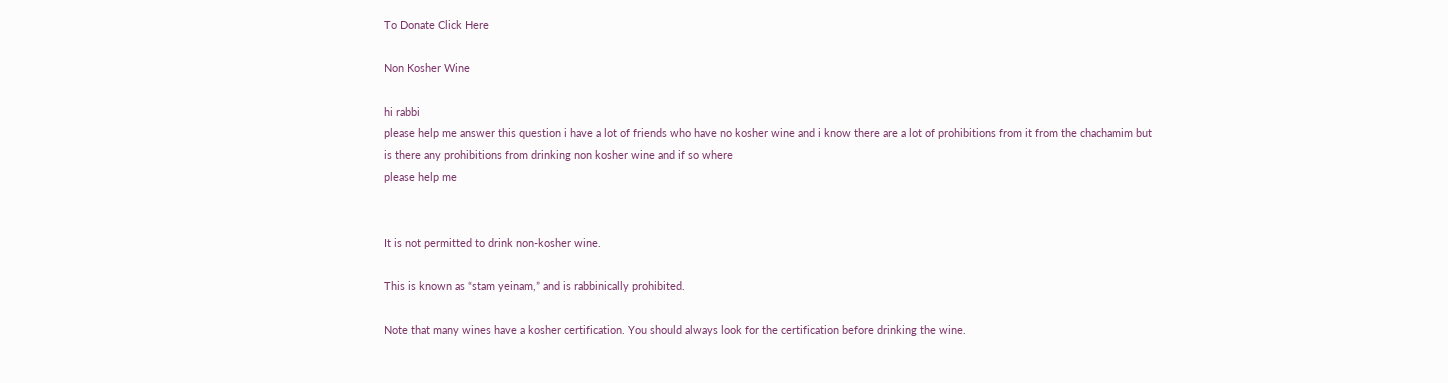To Donate Click Here

Non Kosher Wine

hi rabbi
please help me answer this question i have a lot of friends who have no kosher wine and i know there are a lot of prohibitions from it from the chachamim but is there any prohibitions from drinking non kosher wine and if so where
please help me


It is not permitted to drink non-kosher wine.

This is known as “stam yeinam,” and is rabbinically prohibited.

Note that many wines have a kosher certification. You should always look for the certification before drinking the wine.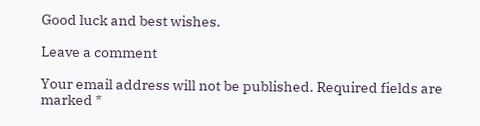Good luck and best wishes.

Leave a comment

Your email address will not be published. Required fields are marked *